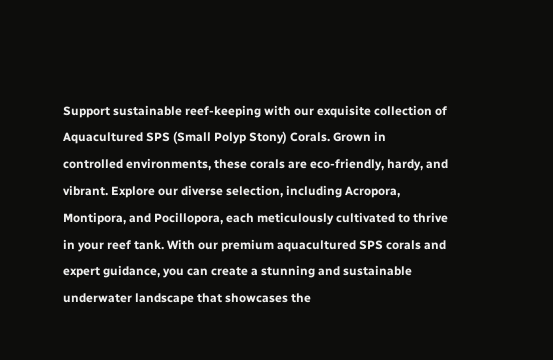Support sustainable reef-keeping with our exquisite collection of Aquacultured SPS (Small Polyp Stony) Corals. Grown in controlled environments, these corals are eco-friendly, hardy, and vibrant. Explore our diverse selection, including Acropora, Montipora, and Pocillopora, each meticulously cultivated to thrive in your reef tank. With our premium aquacultured SPS corals and expert guidance, you can create a stunning and sustainable underwater landscape that showcases the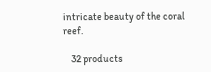intricate beauty of the coral reef.

    32 products